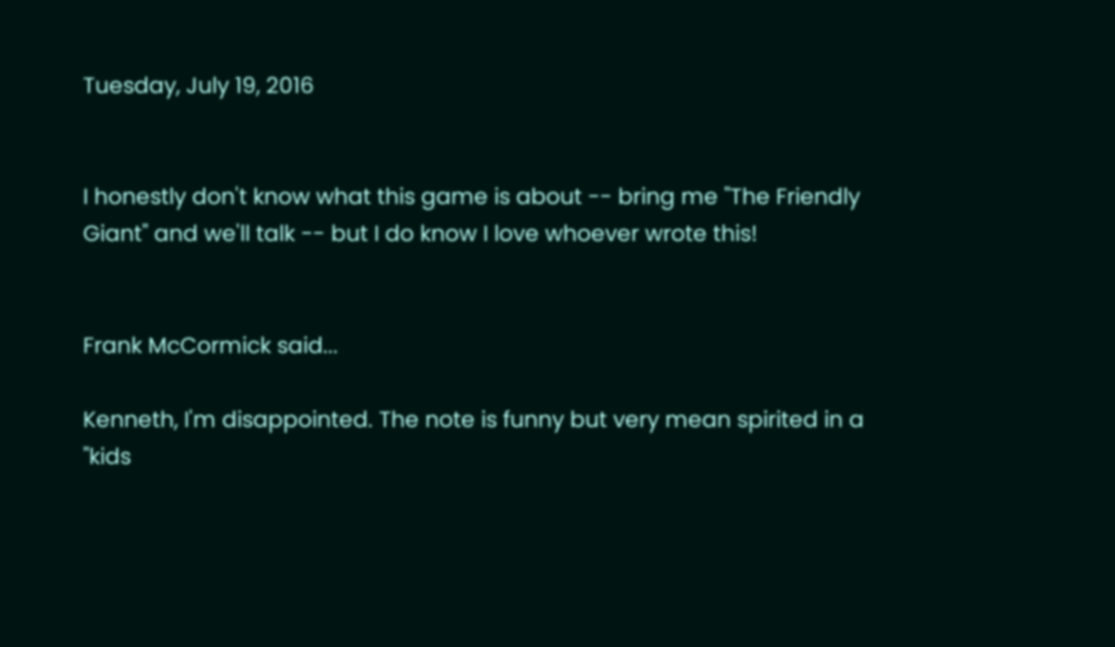Tuesday, July 19, 2016


I honestly don't know what this game is about -- bring me "The Friendly Giant" and we'll talk -- but I do know I love whoever wrote this!


Frank McCormick said...

Kenneth, I'm disappointed. The note is funny but very mean spirited in a "kids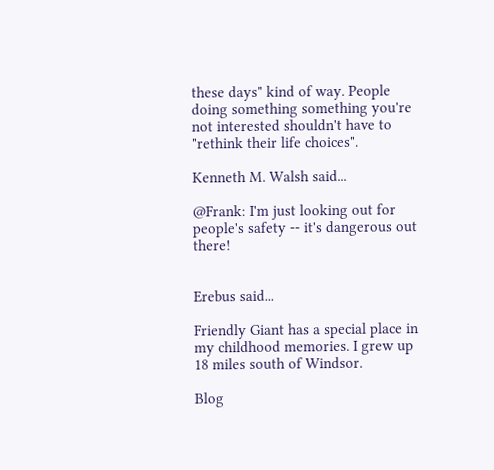these days" kind of way. People doing something something you're not interested shouldn't have to "rethink their life choices".

Kenneth M. Walsh said...

@Frank: I'm just looking out for people's safety -- it's dangerous out there!


Erebus said...

Friendly Giant has a special place in my childhood memories. I grew up 18 miles south of Windsor.

Blog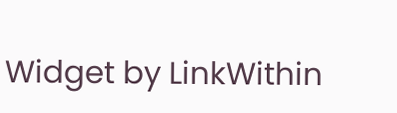Widget by LinkWithin